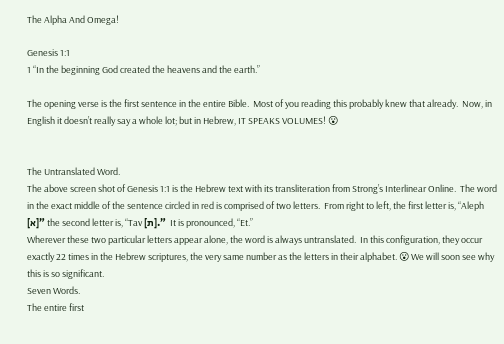The Alpha And Omega!

Genesis 1:1
1 “In the beginning God created the heavens and the earth.”

The opening verse is the first sentence in the entire Bible.  Most of you reading this probably knew that already.  Now, in English it doesn’t really say a whole lot; but in Hebrew, IT SPEAKS VOLUMES! 😮


The Untranslated Word.
The above screen shot of Genesis 1:1 is the Hebrew text with its transliteration from Strong’s Interlinear Online.  The word in the exact middle of the sentence circled in red is comprised of two letters.  From right to left, the first letter is, “Aleph [א]” the second letter is, “Tav [ת].”  It is pronounced, “Et.”
Wherever these two particular letters appear alone, the word is always untranslated.  In this configuration, they occur exactly 22 times in the Hebrew scriptures, the very same number as the letters in their alphabet. 😮 We will soon see why this is so significant.
Seven Words.
The entire first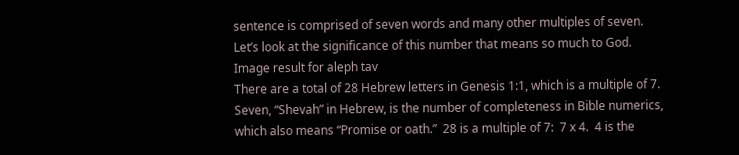sentence is comprised of seven words and many other multiples of seven.  Let’s look at the significance of this number that means so much to God.
Image result for aleph tav
There are a total of 28 Hebrew letters in Genesis 1:1, which is a multiple of 7.  Seven, “Shevah” in Hebrew, is the number of completeness in Bible numerics, which also means “Promise or oath.”  28 is a multiple of 7:  7 x 4.  4 is the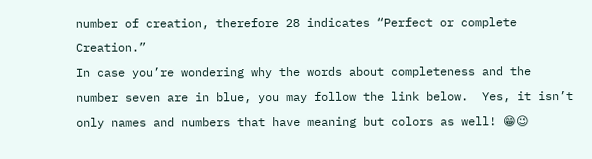number of creation, therefore 28 indicates “Perfect or complete Creation.”
In case you’re wondering why the words about completeness and the number seven are in blue, you may follow the link below.  Yes, it isn’t only names and numbers that have meaning but colors as well! 😁😉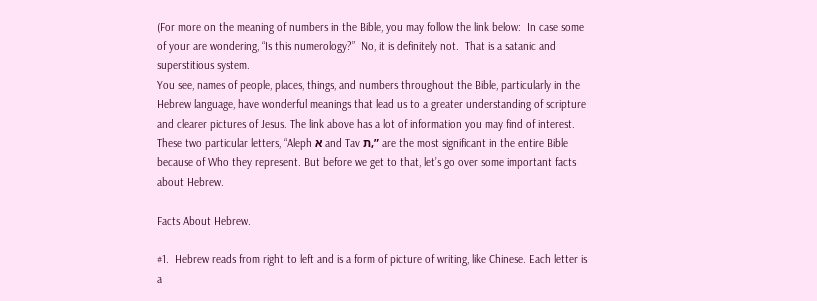(For more on the meaning of numbers in the Bible, you may follow the link below:  In case some of your are wondering, “Is this numerology?”  No, it is definitely not.  That is a satanic and superstitious system.
You see, names of people, places, things, and numbers throughout the Bible, particularly in the Hebrew language, have wonderful meanings that lead us to a greater understanding of scripture and clearer pictures of Jesus. The link above has a lot of information you may find of interest.
These two particular letters, “Aleph א and Tav ת,” are the most significant in the entire Bible because of Who they represent. But before we get to that, let’s go over some important facts about Hebrew.

Facts About Hebrew.

#1.  Hebrew reads from right to left and is a form of picture of writing, like Chinese. Each letter is a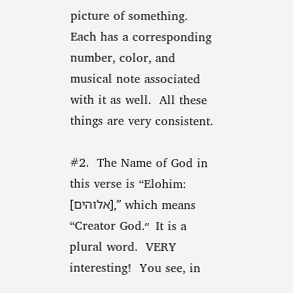picture of something.  Each has a corresponding number, color, and musical note associated with it as well.  All these things are very consistent.

#2.  The Name of God in this verse is “Elohim: [אלוהים],” which means “Creator God.״  It is a plural word.  VERY interesting!  You see, in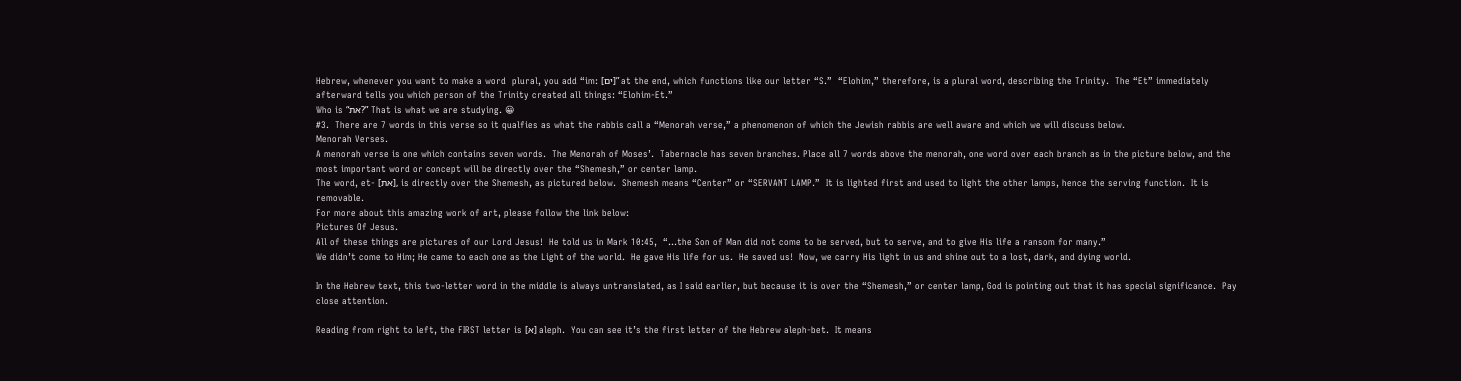Hebrew, whenever you want to make a word  plural, you add “im: [ים]” at the end, which functions like our letter “S.”  “Elohim,” therefore, is a plural word, describing the Trinity.  The “Et” immediately afterward tells you which person of the Trinity created all things: “Elohim-Et.”
Who is “את?” That is what we are studying. 😀
#3.  There are 7 words in this verse so it qualfies as what the rabbis call a “Menorah verse,” a phenomenon of which the Jewish rabbis are well aware and which we will discuss below.
Menorah Verses.
A menorah verse is one which contains seven words.  The Menorah of Moses’.  Tabernacle has seven branches. Place all 7 words above the menorah, one word over each branch as in the picture below, and the most important word or concept will be directly over the “Shemesh,” or center lamp.
The word, et- [את], is directly over the Shemesh, as pictured below.  Shemesh means “Center” or “SERVANT LAMP.”  It is lighted first and used to light the other lamps, hence the serving function.  It is removable.
For more about this amazing work of art, please follow the link below:
Pictures Of Jesus.
All of these things are pictures of our Lord Jesus!  He told us in Mark 10:45,  “…the Son of Man did not come to be served, but to serve, and to give His life a ransom for many.”
We didn’t come to Him; He came to each one as the Light of the world.  He gave His life for us.  He saved us!  Now, we carry His light in us and shine out to a lost, dark, and dying world.

In the Hebrew text, this two-letter word in the middle is always untranslated, as I said earlier, but because it is over the “Shemesh,” or center lamp, God is pointing out that it has special significance.  Pay close attention.

Reading from right to left, the FIRST letter is [א] aleph.  You can see it’s the first letter of the Hebrew aleph-bet.  It means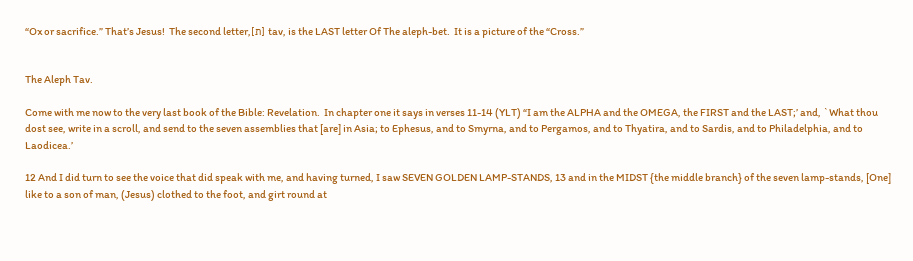“Ox or sacrifice.” That’s Jesus!  The second letter,[ת] tav, is the LAST letter Of The aleph-bet.  It is a picture of the “Cross.”


The Aleph Tav.

Come with me now to the very last book of the Bible: Revelation.  In chapter one it says in verses 11-14 (YLT) “I am the ALPHA and the OMEGA, the FIRST and the LAST;’ and, `What thou dost see, write in a scroll, and send to the seven assemblies that [are] in Asia; to Ephesus, and to Smyrna, and to Pergamos, and to Thyatira, and to Sardis, and to Philadelphia, and to Laodicea.’

12 And I did turn to see the voice that did speak with me, and having turned, I saw SEVEN GOLDEN LAMP-STANDS, 13 and in the MIDST {the middle branch} of the seven lamp-stands, [One] like to a son of man, (Jesus) clothed to the foot, and girt round at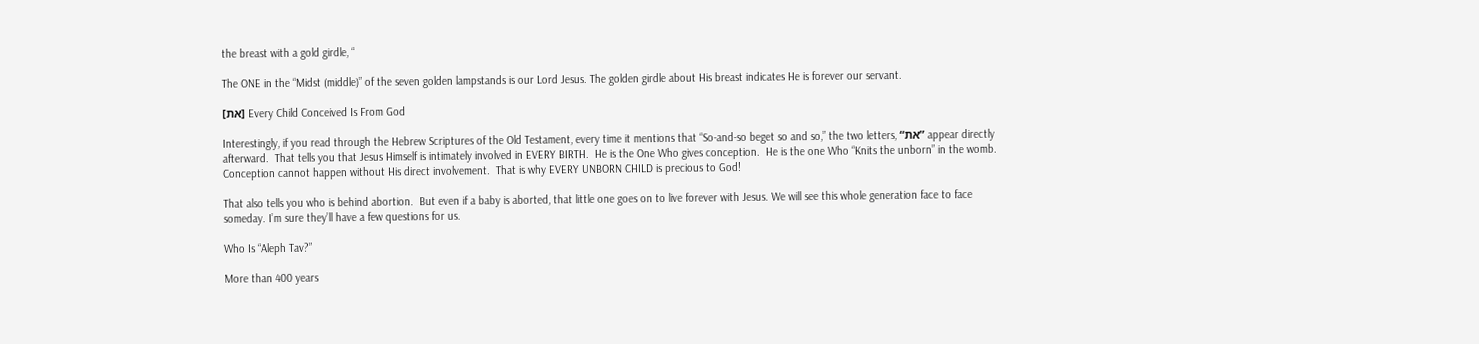the breast with a gold girdle, “

The ONE in the “Midst (middle)” of the seven golden lampstands is our Lord Jesus. The golden girdle about His breast indicates He is forever our servant.

[את] Every Child Conceived Is From God

Interestingly, if you read through the Hebrew Scriptures of the Old Testament, every time it mentions that “So-and-so beget so and so,” the two letters, “את” appear directly afterward.  That tells you that Jesus Himself is intimately involved in EVERY BIRTH.  He is the One Who gives conception.  He is the one Who “Knits the unborn” in the womb.  Conception cannot happen without His direct involvement.  That is why EVERY UNBORN CHILD is precious to God!

That also tells you who is behind abortion.  But even if a baby is aborted, that little one goes on to live forever with Jesus. We will see this whole generation face to face someday. I’m sure they’ll have a few questions for us.

Who Is “Aleph Tav?”

More than 400 years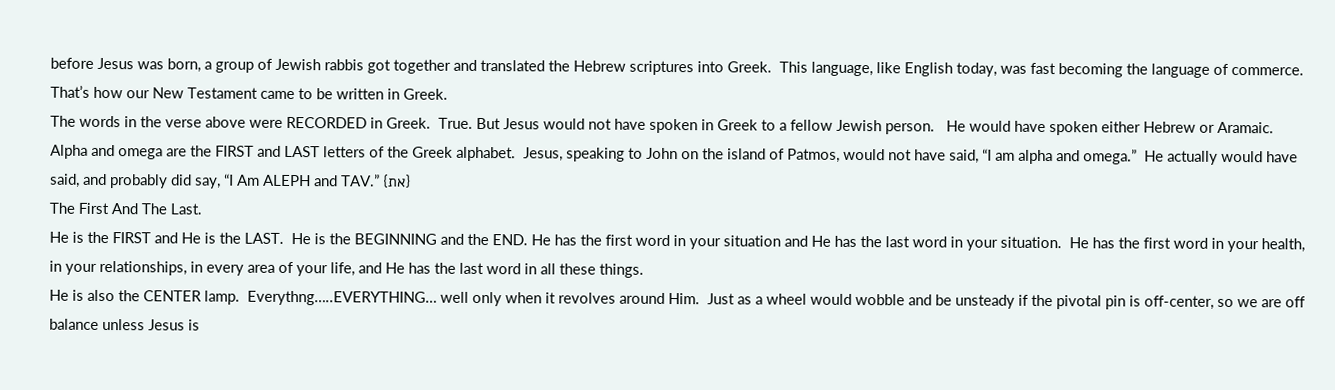before Jesus was born, a group of Jewish rabbis got together and translated the Hebrew scriptures into Greek.  This language, like English today, was fast becoming the language of commerce.  That’s how our New Testament came to be written in Greek.
The words in the verse above were RECORDED in Greek.  True. But Jesus would not have spoken in Greek to a fellow Jewish person.   He would have spoken either Hebrew or Aramaic.
Alpha and omega are the FIRST and LAST letters of the Greek alphabet.  Jesus, speaking to John on the island of Patmos, would not have said, “I am alpha and omega.”  He actually would have said, and probably did say, “I Am ALEPH and TAV.” {את}
The First And The Last.
He is the FIRST and He is the LAST.  He is the BEGINNING and the END. He has the first word in your situation and He has the last word in your situation.  He has the first word in your health, in your relationships, in every area of your life, and He has the last word in all these things.
He is also the CENTER lamp.  Everythng…..EVERYTHING… well only when it revolves around Him.  Just as a wheel would wobble and be unsteady if the pivotal pin is off-center, so we are off balance unless Jesus is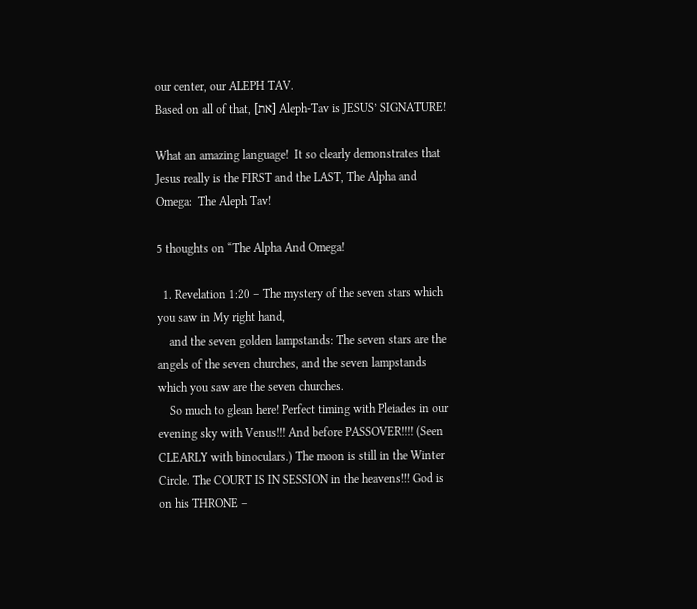our center, our ALEPH TAV.
Based on all of that, [את] Aleph-Tav is JESUS’ SIGNATURE!

What an amazing language!  It so clearly demonstrates that Jesus really is the FIRST and the LAST, The Alpha and Omega:  The Aleph Tav!

5 thoughts on “The Alpha And Omega!

  1. Revelation 1:20 – The mystery of the seven stars which you saw in My right hand,
    and the seven golden lampstands: The seven stars are the angels of the seven churches, and the seven lampstands which you saw are the seven churches.
    So much to glean here! Perfect timing with Pleiades in our evening sky with Venus!!! And before PASSOVER!!!! (Seen CLEARLY with binoculars.) The moon is still in the Winter Circle. The COURT IS IN SESSION in the heavens!!! God is on his THRONE –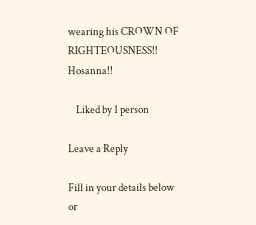wearing his CROWN OF RIGHTEOUSNESS!! Hosanna!!

    Liked by 1 person

Leave a Reply

Fill in your details below or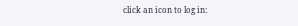click an icon to log in: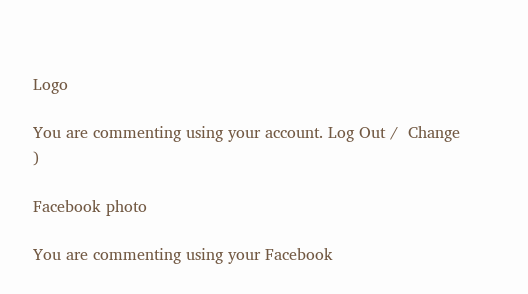Logo

You are commenting using your account. Log Out /  Change )

Facebook photo

You are commenting using your Facebook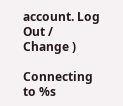account. Log Out /  Change )

Connecting to %s